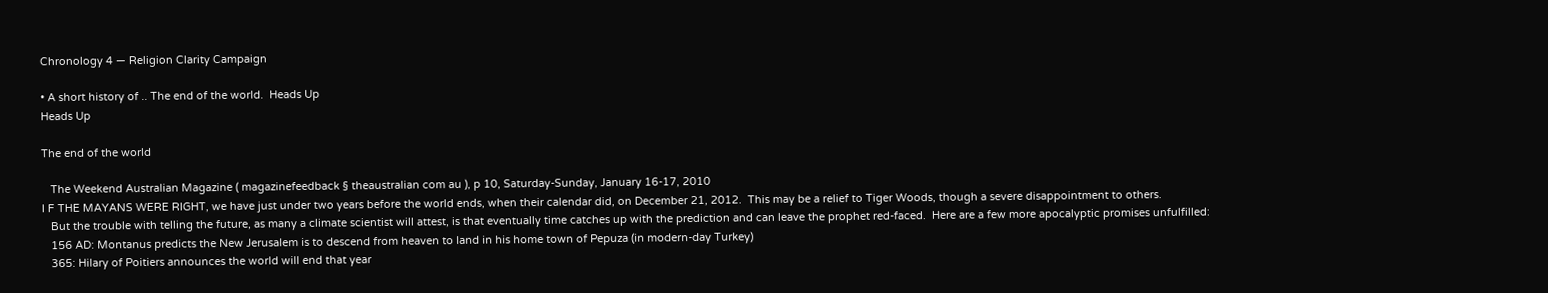Chronology 4 — Religion Clarity Campaign

• A short history of .. The end of the world.  Heads Up
Heads Up

The end of the world

   The Weekend Australian Magazine ( magazinefeedback § theaustralian com au ), p 10, Saturday-Sunday, January 16-17, 2010
I F THE MAYANS WERE RIGHT, we have just under two years before the world ends, when their calendar did, on December 21, 2012.  This may be a relief to Tiger Woods, though a severe disappointment to others.
   But the trouble with telling the future, as many a climate scientist will attest, is that eventually time catches up with the prediction and can leave the prophet red-faced.  Here are a few more apocalyptic promises unfulfilled:
   156 AD: Montanus predicts the New Jerusalem is to descend from heaven to land in his home town of Pepuza (in modern-day Turkey)
   365: Hilary of Poitiers announces the world will end that year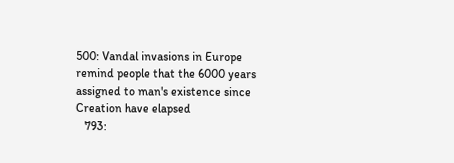500: Vandal invasions in Europe remind people that the 6000 years assigned to man's existence since Creation have elapsed
   793: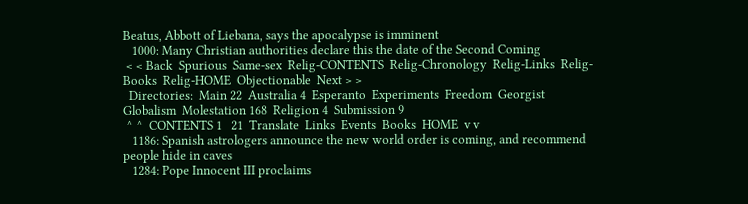Beatus, Abbott of Liebana, says the apocalypse is imminent
   1000: Many Christian authorities declare this the date of the Second Coming
 < < Back  Spurious  Same-sex  Relig-CONTENTS  Relig-Chronology  Relig-Links  Relig-Books  Relig-HOME  Objectionable  Next > >
  Directories:  Main 22  Australia 4  Esperanto  Experiments  Freedom  Georgist  Globalism  Molestation 168  Religion 4  Submission 9
 ^ ^  CONTENTS 1   21  Translate  Links  Events  Books  HOME  v v
   1186: Spanish astrologers announce the new world order is coming, and recommend people hide in caves
   1284: Pope Innocent III proclaims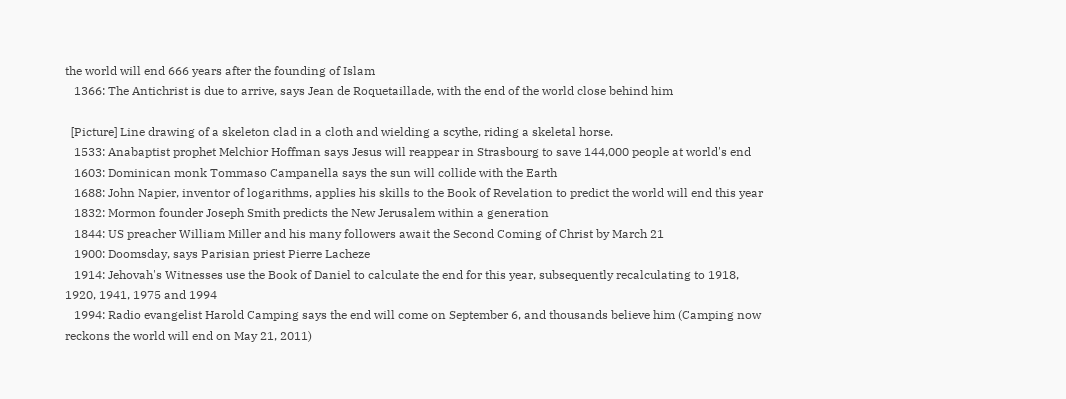the world will end 666 years after the founding of Islam
   1366: The Antichrist is due to arrive, says Jean de Roquetaillade, with the end of the world close behind him

  [Picture] Line drawing of a skeleton clad in a cloth and wielding a scythe, riding a skeletal horse.
   1533: Anabaptist prophet Melchior Hoffman says Jesus will reappear in Strasbourg to save 144,000 people at world's end
   1603: Dominican monk Tommaso Campanella says the sun will collide with the Earth
   1688: John Napier, inventor of logarithms, applies his skills to the Book of Revelation to predict the world will end this year
   1832: Mormon founder Joseph Smith predicts the New Jerusalem within a generation
   1844: US preacher William Miller and his many followers await the Second Coming of Christ by March 21
   1900: Doomsday, says Parisian priest Pierre Lacheze
   1914: Jehovah's Witnesses use the Book of Daniel to calculate the end for this year, subsequently recalculating to 1918, 1920, 1941, 1975 and 1994
   1994: Radio evangelist Harold Camping says the end will come on September 6, and thousands believe him (Camping now reckons the world will end on May 21, 2011)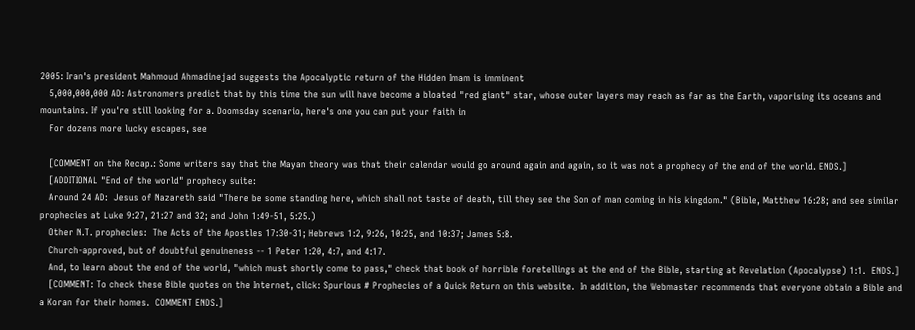2005: Iran's president Mahmoud Ahmadinejad suggests the Apocalyptic return of the Hidden Imam is imminent
   5,000,000,000 AD: Astronomers predict that by this time the sun will have become a bloated "red giant" star, whose outer layers may reach as far as the Earth, vaporising its oceans and mountains. If you're still looking for a. Doomsday scenario, here's one you can put your faith in
   For dozens more lucky escapes, see

   [COMMENT on the Recap.: Some writers say that the Mayan theory was that their calendar would go around again and again, so it was not a prophecy of the end of the world. ENDS.]
   [ADDITIONAL "End of the world" prophecy suite:
   Around 24 AD:  Jesus of Nazareth said "There be some standing here, which shall not taste of death, till they see the Son of man coming in his kingdom." (Bible, Matthew 16:28; and see similar prophecies at Luke 9:27, 21:27 and 32; and John 1:49-51, 5:25.)
   Other N.T. prophecies:  The Acts of the Apostles 17:30-31; Hebrews 1:2, 9:26, 10:25, and 10:37; James 5:8.
   Church-approved, but of doubtful genuineness -- 1 Peter 1:20, 4:7, and 4:17.
   And, to learn about the end of the world, "which must shortly come to pass," check that book of horrible foretellings at the end of the Bible, starting at Revelation (Apocalypse) 1:1.  ENDS.]
   [COMMENT: To check these Bible quotes on the Internet, click: Spurious # Prophecies of a Quick Return on this website.  In addition, the Webmaster recommends that everyone obtain a Bible and a Koran for their homes.  COMMENT ENDS.]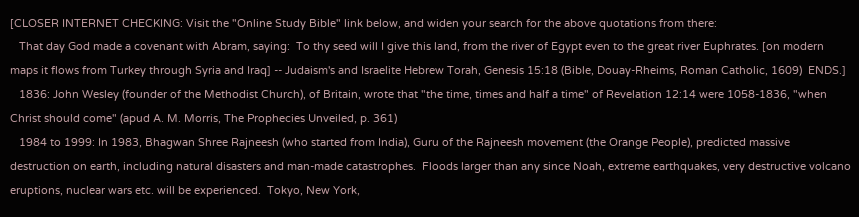[CLOSER INTERNET CHECKING: Visit the "Online Study Bible" link below, and widen your search for the above quotations from there:
   That day God made a covenant with Abram, saying:  To thy seed will I give this land, from the river of Egypt even to the great river Euphrates. [on modern maps it flows from Turkey through Syria and Iraq] -- Judaism's and Israelite Hebrew Torah, Genesis 15:18 (Bible, Douay-Rheims, Roman Catholic, 1609)  ENDS.]
   1836: John Wesley (founder of the Methodist Church), of Britain, wrote that "the time, times and half a time" of Revelation 12:14 were 1058-1836, "when Christ should come" (apud A. M. Morris, The Prophecies Unveiled, p. 361)
   1984 to 1999: In 1983, Bhagwan Shree Rajneesh (who started from India), Guru of the Rajneesh movement (the Orange People), predicted massive destruction on earth, including natural disasters and man-made catastrophes.  Floods larger than any since Noah, extreme earthquakes, very destructive volcano eruptions, nuclear wars etc. will be experienced.  Tokyo, New York,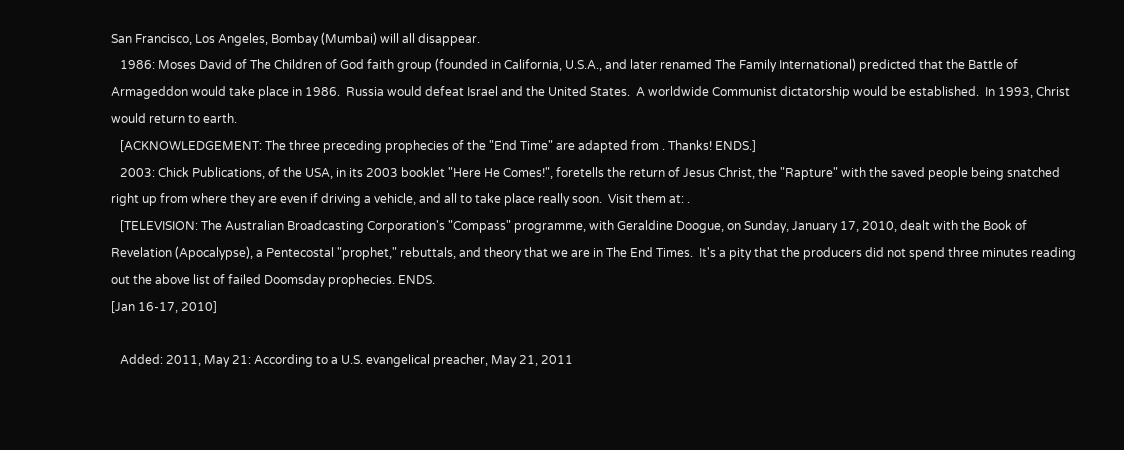San Francisco, Los Angeles, Bombay (Mumbai) will all disappear.
   1986: Moses David of The Children of God faith group (founded in California, U.S.A., and later renamed The Family International) predicted that the Battle of Armageddon would take place in 1986.  Russia would defeat Israel and the United States.  A worldwide Communist dictatorship would be established.  In 1993, Christ would return to earth.
   [ACKNOWLEDGEMENT: The three preceding prophecies of the "End Time" are adapted from . Thanks! ENDS.]
   2003: Chick Publications, of the USA, in its 2003 booklet "Here He Comes!", foretells the return of Jesus Christ, the "Rapture" with the saved people being snatched right up from where they are even if driving a vehicle, and all to take place really soon.  Visit them at: .
   [TELEVISION: The Australian Broadcasting Corporation's "Compass" programme, with Geraldine Doogue, on Sunday, January 17, 2010, dealt with the Book of Revelation (Apocalypse), a Pentecostal "prophet," rebuttals, and theory that we are in The End Times.  It's a pity that the producers did not spend three minutes reading out the above list of failed Doomsday prophecies. ENDS.
[Jan 16-17, 2010]

   Added: 2011, May 21: According to a U.S. evangelical preacher, May 21, 2011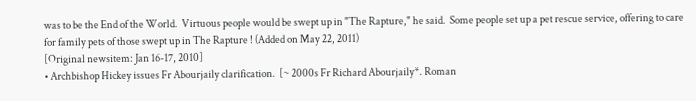was to be the End of the World.  Virtuous people would be swept up in "The Rapture," he said.  Some people set up a pet rescue service, offering to care for family pets of those swept up in The Rapture ! (Added on May 22, 2011)
[Original newsitem: Jan 16-17, 2010]
• Archbishop Hickey issues Fr Abourjaily clarification.  [~ 2000s Fr Richard Abourjaily*. Roman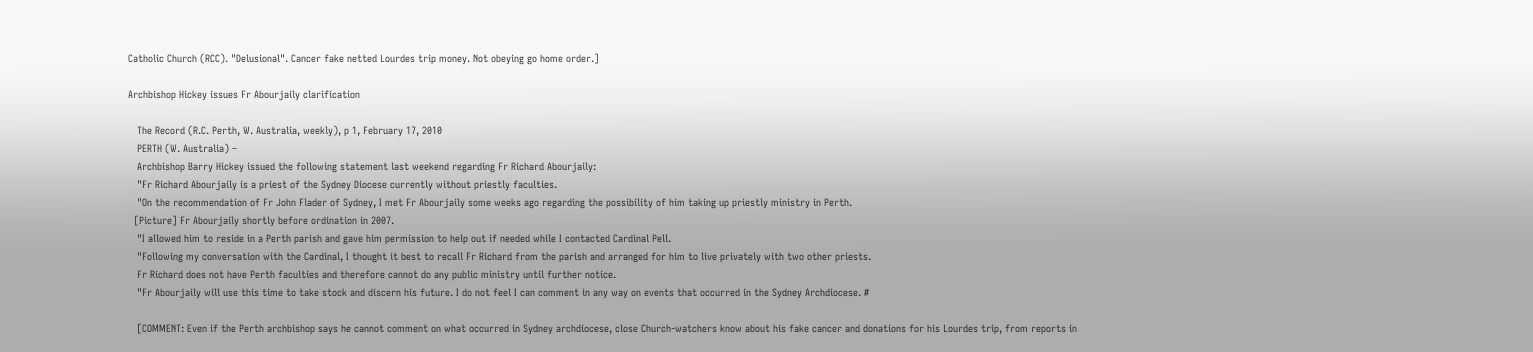Catholic Church (RCC). "Delusional". Cancer fake netted Lourdes trip money. Not obeying go home order.]

Archbishop Hickey issues Fr Abourjaily clarification

   The Record (R.C. Perth, W. Australia, weekly), p 1, February 17, 2010
   PERTH (W. Australia) –
   Archbishop Barry Hickey issued the following statement last weekend regarding Fr Richard Abourjaily:
   "Fr Richard Abourjaily is a priest of the Sydney Diocese currently without priestly faculties.
   "On the recommendation of Fr John Flader of Sydney, I met Fr Abourjaily some weeks ago regarding the possibility of him taking up priestly ministry in Perth.
  [Picture] Fr Abourjaily shortly before ordination in 2007.
   "I allowed him to reside in a Perth parish and gave him permission to help out if needed while I contacted Cardinal Pell.
   "Following my conversation with the Cardinal, I thought it best to recall Fr Richard from the parish and arranged for him to live privately with two other priests.
   Fr Richard does not have Perth faculties and therefore cannot do any public ministry until further notice.
   "Fr Abourjaily will use this time to take stock and discern his future. I do not feel I can comment in any way on events that occurred in the Sydney Archdiocese. #

   [COMMENT: Even if the Perth archbishop says he cannot comment on what occurred in Sydney archdiocese, close Church-watchers know about his fake cancer and donations for his Lourdes trip, from reports in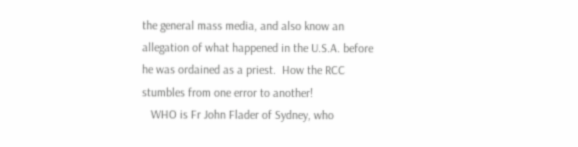the general mass media, and also know an allegation of what happened in the U.S.A. before he was ordained as a priest.  How the RCC stumbles from one error to another!
   WHO is Fr John Flader of Sydney, who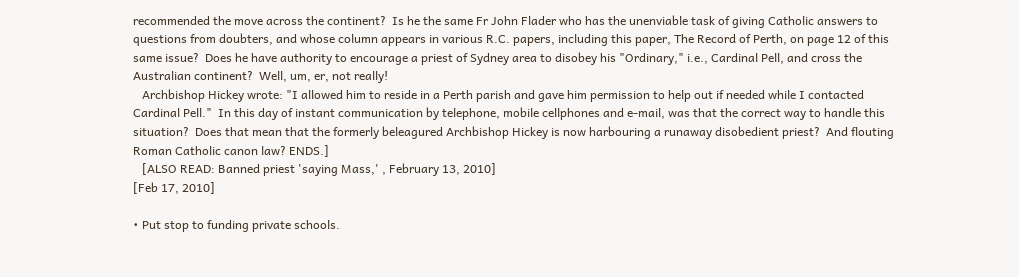recommended the move across the continent?  Is he the same Fr John Flader who has the unenviable task of giving Catholic answers to questions from doubters, and whose column appears in various R.C. papers, including this paper, The Record of Perth, on page 12 of this same issue?  Does he have authority to encourage a priest of Sydney area to disobey his "Ordinary," i.e., Cardinal Pell, and cross the Australian continent?  Well, um, er, not really!
   Archbishop Hickey wrote: "I allowed him to reside in a Perth parish and gave him permission to help out if needed while I contacted Cardinal Pell."  In this day of instant communication by telephone, mobile cellphones and e-mail, was that the correct way to handle this situation?  Does that mean that the formerly beleagured Archbishop Hickey is now harbouring a runaway disobedient priest?  And flouting Roman Catholic canon law? ENDS.]
   [ALSO READ: Banned priest 'saying Mass,' , February 13, 2010]
[Feb 17, 2010]

• Put stop to funding private schools.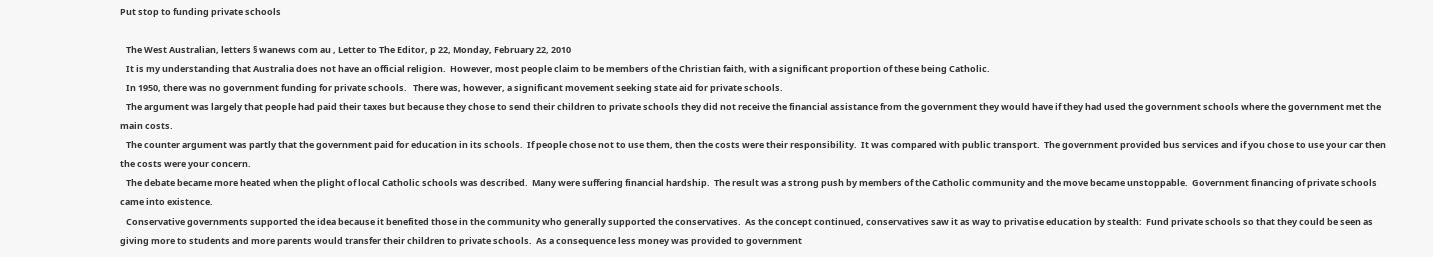Put stop to funding private schools

   The West Australian, letters § wanews com au , Letter to The Editor, p 22, Monday, February 22, 2010
   It is my understanding that Australia does not have an official religion.  However, most people claim to be members of the Christian faith, with a significant proportion of these being Catholic.
   In 1950, there was no government funding for private schools.   There was, however, a significant movement seeking state aid for private schools.
   The argument was largely that people had paid their taxes but because they chose to send their children to private schools they did not receive the financial assistance from the government they would have if they had used the government schools where the government met the main costs.
   The counter argument was partly that the government paid for education in its schools.  If people chose not to use them, then the costs were their responsibility.  It was compared with public transport.  The government provided bus services and if you chose to use your car then the costs were your concern.
   The debate became more heated when the plight of local Catholic schools was described.  Many were suffering financial hardship.  The result was a strong push by members of the Catholic community and the move became unstoppable.  Government financing of private schools came into existence.
   Conservative governments supported the idea because it benefited those in the community who generally supported the conservatives.  As the concept continued, conservatives saw it as way to privatise education by stealth:  Fund private schools so that they could be seen as giving more to students and more parents would transfer their children to private schools.  As a consequence less money was provided to government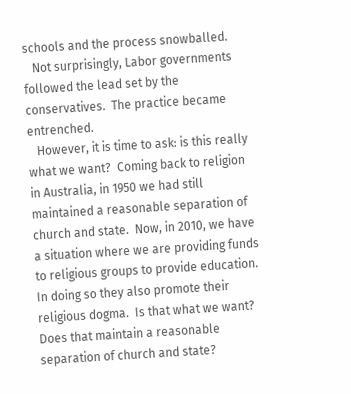schools and the process snowballed.
   Not surprisingly, Labor governments followed the lead set by the conservatives.  The practice became entrenched.
   However, it is time to ask: is this really what we want?  Coming back to religion in Australia, in 1950 we had still maintained a reasonable separation of church and state.  Now, in 2010, we have a situation where we are providing funds to religious groups to provide education.  In doing so they also promote their religious dogma.  Is that what we want?  Does that maintain a reasonable separation of church and state?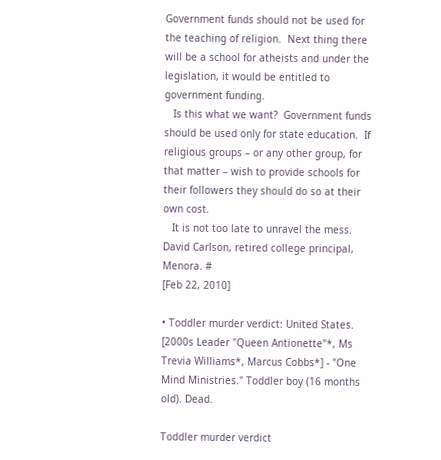Government funds should not be used for the teaching of religion.  Next thing there will be a school for atheists and under the legislation, it would be entitled to government funding.
   Is this what we want?  Government funds should be used only for state education.  If religious groups – or any other group, for that matter – wish to provide schools for their followers they should do so at their own cost.
   It is not too late to unravel the mess. David Carlson, retired college principal, Menora. #
[Feb 22, 2010]

• Toddler murder verdict: United States.  [2000s Leader "Queen Antionette"*, Ms Trevia Williams*, Marcus Cobbs*] - "One Mind Ministries." Toddler boy (16 months old). Dead.

Toddler murder verdict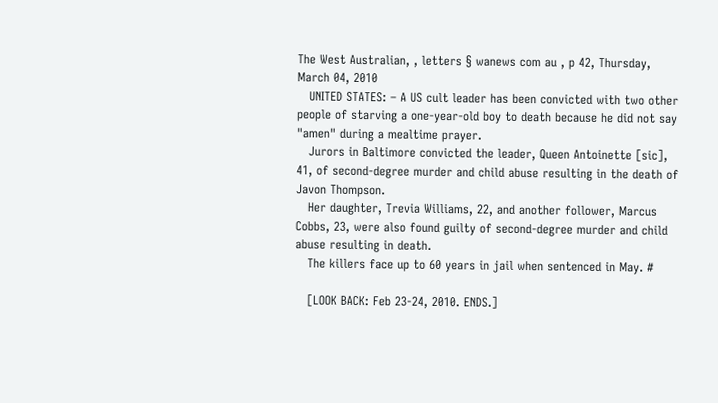The West Australian, , letters § wanews com au , p 42, Thursday, March 04, 2010
   UNITED STATES: – A US cult leader has been convicted with two other people of starving a one-year-old boy to death because he did not say "amen" during a mealtime prayer.
   Jurors in Baltimore convicted the leader, Queen Antoinette [sic], 41, of second-degree murder and child abuse resulting in the death of Javon Thompson.
   Her daughter, Trevia Williams, 22, and another follower, Marcus Cobbs, 23, were also found guilty of second-degree murder and child abuse resulting in death.
   The killers face up to 60 years in jail when sentenced in May. #

   [LOOK BACK: Feb 23-24, 2010. ENDS.]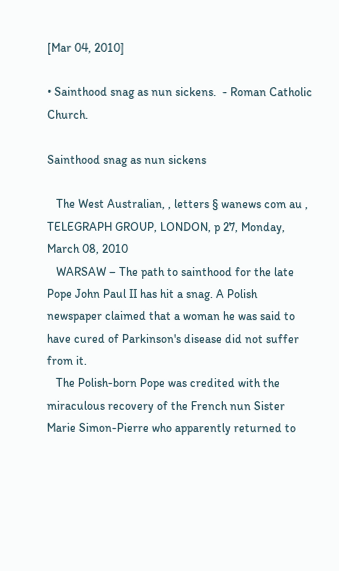[Mar 04, 2010]

• Sainthood snag as nun sickens.  - Roman Catholic Church.

Sainthood snag as nun sickens

   The West Australian, , letters § wanews com au , TELEGRAPH GROUP, LONDON, p 27, Monday, March 08, 2010
   WARSAW – The path to sainthood for the late Pope John Paul II has hit a snag. A Polish newspaper claimed that a woman he was said to have cured of Parkinson's disease did not suffer from it.
   The Polish-born Pope was credited with the miraculous recovery of the French nun Sister Marie Simon-Pierre who apparently returned to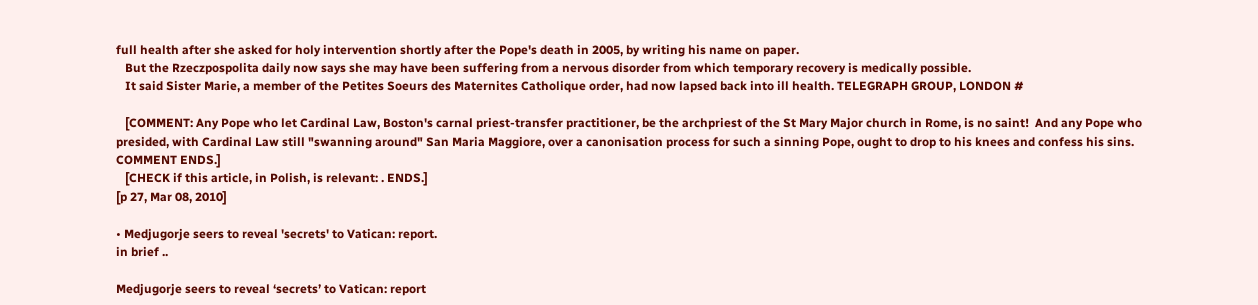full health after she asked for holy intervention shortly after the Pope's death in 2005, by writing his name on paper.
   But the Rzeczpospolita daily now says she may have been suffering from a nervous disorder from which temporary recovery is medically possible.
   It said Sister Marie, a member of the Petites Soeurs des Maternites Catholique order, had now lapsed back into ill health. TELEGRAPH GROUP, LONDON #

   [COMMENT: Any Pope who let Cardinal Law, Boston's carnal priest-transfer practitioner, be the archpriest of the St Mary Major church in Rome, is no saint!  And any Pope who presided, with Cardinal Law still "swanning around" San Maria Maggiore, over a canonisation process for such a sinning Pope, ought to drop to his knees and confess his sins. COMMENT ENDS.]
   [CHECK if this article, in Polish, is relevant: . ENDS.]
[p 27, Mar 08, 2010]

• Medjugorje seers to reveal 'secrets' to Vatican: report.
in brief ..

Medjugorje seers to reveal ‘secrets’ to Vatican: report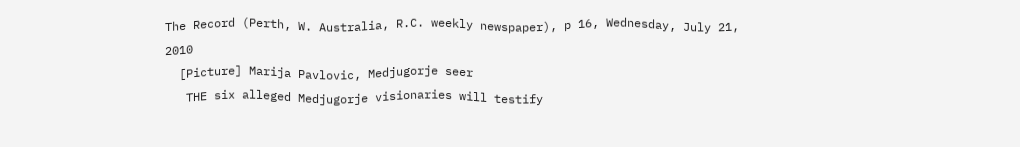The Record (Perth, W. Australia, R.C. weekly newspaper), p 16, Wednesday, July 21, 2010
  [Picture] Marija Pavlovic, Medjugorje seer
   THE six alleged Medjugorje visionaries will testify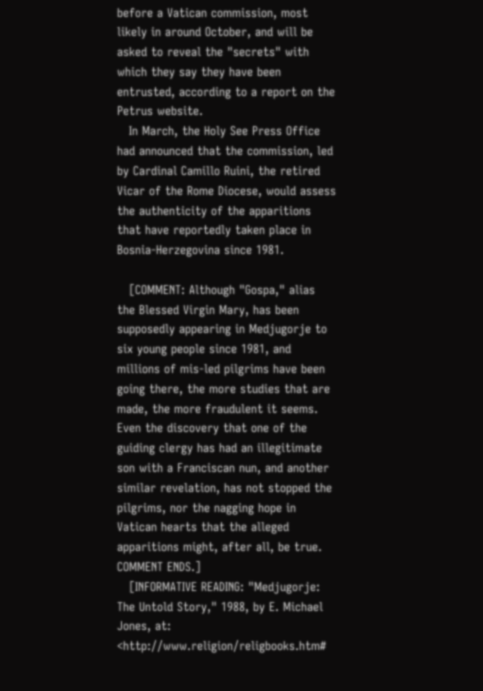before a Vatican commission, most likely in around October, and will be asked to reveal the "secrets" with which they say they have been entrusted, according to a report on the Petrus website.
   In March, the Holy See Press Office had announced that the commission, led by Cardinal Camillo Ruini, the retired Vicar of the Rome Diocese, would assess the authenticity of the apparitions that have reportedly taken place in Bosnia-Herzegovina since 1981.

   [COMMENT: Although "Gospa," alias the Blessed Virgin Mary, has been supposedly appearing in Medjugorje to six young people since 1981, and millions of mis-led pilgrims have been going there, the more studies that are made, the more fraudulent it seems.  Even the discovery that one of the guiding clergy has had an illegitimate son with a Franciscan nun, and another similar revelation, has not stopped the pilgrims, nor the nagging hope in Vatican hearts that the alleged apparitions might, after all, be true. COMMENT ENDS.]
   [INFORMATIVE READING: "Medjugorje: The Untold Story," 1988, by E. Michael Jones, at: <http://www.religion/religbooks.htm#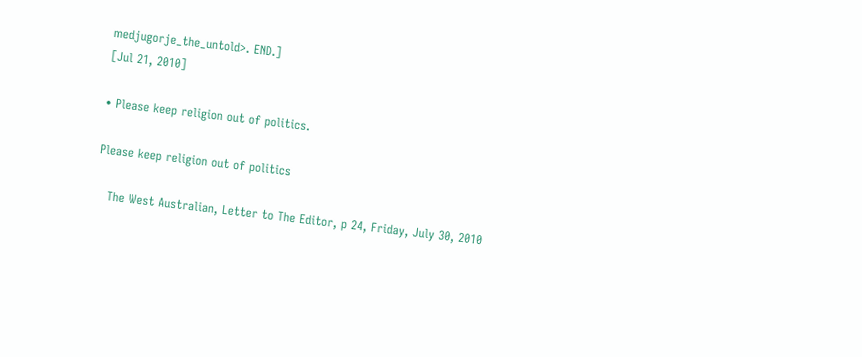medjugorje_the_untold>. END.]
[Jul 21, 2010]

• Please keep religion out of politics.

Please keep religion out of politics

   The West Australian, Letter to The Editor, p 24, Friday, July 30, 2010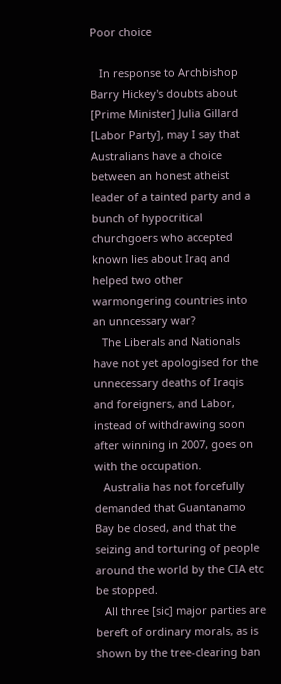Poor choice

   In response to Archbishop Barry Hickey's doubts about [Prime Minister] Julia Gillard [Labor Party], may I say that Australians have a choice between an honest atheist leader of a tainted party and a bunch of hypocritical churchgoers who accepted known lies about Iraq and helped two other warmongering countries into an unncessary war?
   The Liberals and Nationals have not yet apologised for the unnecessary deaths of Iraqis and foreigners, and Labor, instead of withdrawing soon after winning in 2007, goes on with the occupation.
   Australia has not forcefully demanded that Guantanamo Bay be closed, and that the seizing and torturing of people around the world by the CIA etc be stopped.
   All three [sic] major parties are bereft of ordinary morals, as is shown by the tree-clearing ban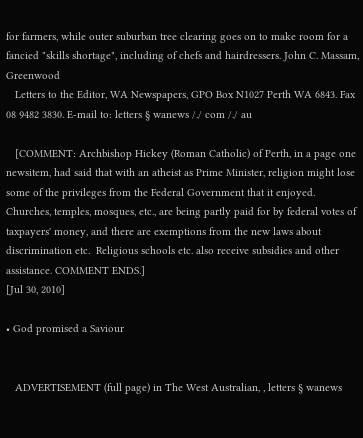for farmers, while outer suburban tree clearing goes on to make room for a fancied "skills shortage", including of chefs and hairdressers. John C. Massam, Greenwood
   Letters to the Editor, WA Newspapers, GPO Box N1027 Perth WA 6843. Fax 08 9482 3830. E-mail to: letters § wanews /./ com /./ au

   [COMMENT: Archbishop Hickey (Roman Catholic) of Perth, in a page one newsitem, had said that with an atheist as Prime Minister, religion might lose some of the privileges from the Federal Government that it enjoyed.  Churches, temples, mosques, etc., are being partly paid for by federal votes of taxpayers' money, and there are exemptions from the new laws about discrimination etc.  Religious schools etc. also receive subsidies and other assistance. COMMENT ENDS.]
[Jul 30, 2010]

• God promised a Saviour


   ADVERTISEMENT (full page) in The West Australian, , letters § wanews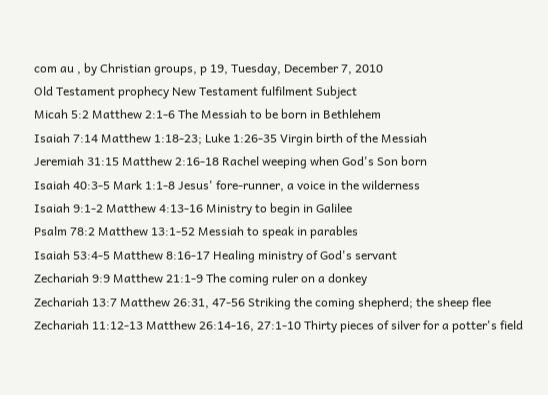com au , by Christian groups, p 19, Tuesday, December 7, 2010
Old Testament prophecy New Testament fulfilment Subject
Micah 5:2 Matthew 2:1-6 The Messiah to be born in Bethlehem
Isaiah 7:14 Matthew 1:18-23; Luke 1:26-35 Virgin birth of the Messiah
Jeremiah 31:15 Matthew 2:16-18 Rachel weeping when God's Son born
Isaiah 40:3-5 Mark 1:1-8 Jesus' fore-runner, a voice in the wilderness
Isaiah 9:1-2 Matthew 4:13-16 Ministry to begin in Galilee
Psalm 78:2 Matthew 13:1-52 Messiah to speak in parables
Isaiah 53:4-5 Matthew 8:16-17 Healing ministry of God's servant
Zechariah 9:9 Matthew 21:1-9 The coming ruler on a donkey
Zechariah 13:7 Matthew 26:31, 47-56 Striking the coming shepherd; the sheep flee
Zechariah 11:12-13 Matthew 26:14-16, 27:1-10 Thirty pieces of silver for a potter's field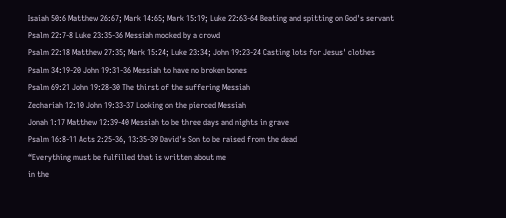Isaiah 50:6 Matthew 26:67; Mark 14:65; Mark 15:19; Luke 22:63-64 Beating and spitting on God's servant
Psalm 22:7-8 Luke 23:35-36 Messiah mocked by a crowd
Psalm 22:18 Matthew 27:35; Mark 15:24; Luke 23:34; John 19:23-24 Casting lots for Jesus' clothes
Psalm 34:19-20 John 19:31-36 Messiah to have no broken bones
Psalm 69:21 John 19:28-30 The thirst of the suffering Messiah
Zechariah 12:10 John 19:33-37 Looking on the pierced Messiah
Jonah 1:17 Matthew 12:39-40 Messiah to be three days and nights in grave
Psalm 16:8-11 Acts 2:25-36, 13:35-39 David's Son to be raised from the dead
“Everything must be fulfilled that is written about me
in the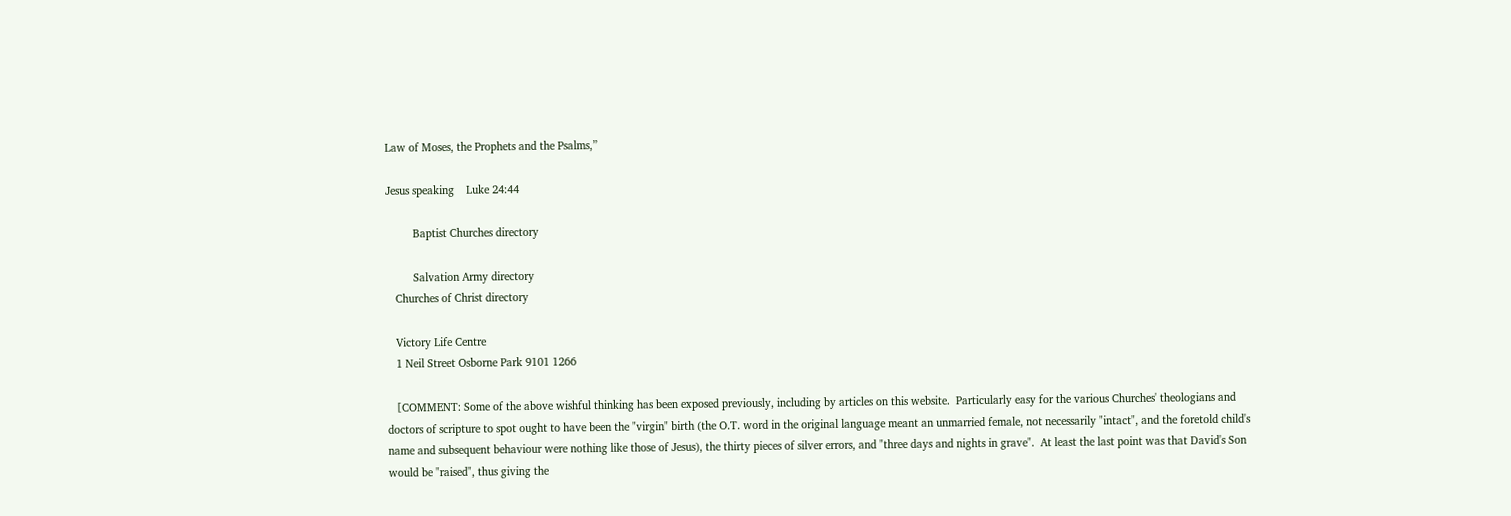Law of Moses, the Prophets and the Psalms,”

Jesus speaking    Luke 24:44

         Baptist Churches directory

         Salvation Army directory
   Churches of Christ directory

   Victory Life Centre
   1 Neil Street Osborne Park 9101 1266

   [COMMENT: Some of the above wishful thinking has been exposed previously, including by articles on this website.  Particularly easy for the various Churches' theologians and doctors of scripture to spot ought to have been the "virgin" birth (the O.T. word in the original language meant an unmarried female, not necessarily "intact", and the foretold child's name and subsequent behaviour were nothing like those of Jesus), the thirty pieces of silver errors, and "three days and nights in grave".  At least the last point was that David's Son would be "raised", thus giving the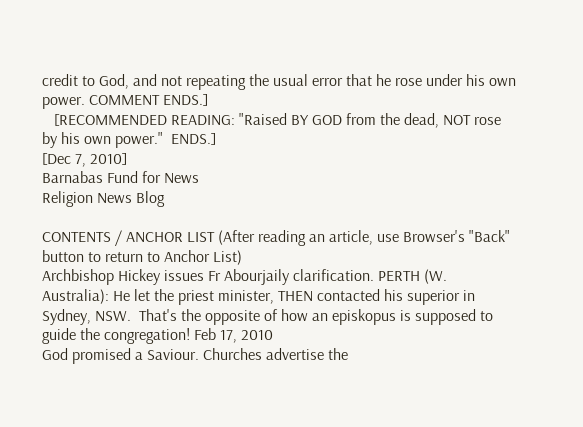credit to God, and not repeating the usual error that he rose under his own power. COMMENT ENDS.]
   [RECOMMENDED READING: "Raised BY GOD from the dead, NOT rose by his own power."  ENDS.]
[Dec 7, 2010]
Barnabas Fund for News
Religion News Blog

CONTENTS / ANCHOR LIST (After reading an article, use Browser's "Back" button to return to Anchor List)
Archbishop Hickey issues Fr Abourjaily clarification. PERTH (W. Australia): He let the priest minister, THEN contacted his superior in Sydney, NSW.  That's the opposite of how an episkopus is supposed to guide the congregation! Feb 17, 2010
God promised a Saviour. Churches advertise the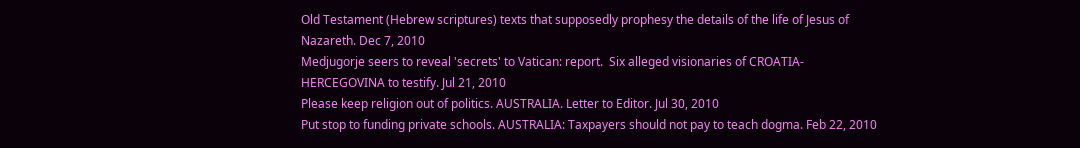Old Testament (Hebrew scriptures) texts that supposedly prophesy the details of the life of Jesus of Nazareth. Dec 7, 2010
Medjugorje seers to reveal 'secrets' to Vatican: report.  Six alleged visionaries of CROATIA-HERCEGOVINA to testify. Jul 21, 2010
Please keep religion out of politics. AUSTRALIA. Letter to Editor. Jul 30, 2010
Put stop to funding private schools. AUSTRALIA: Taxpayers should not pay to teach dogma. Feb 22, 2010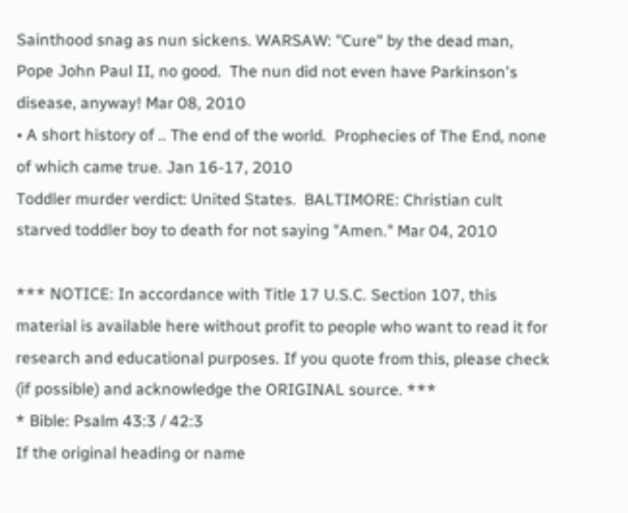Sainthood snag as nun sickens. WARSAW: "Cure" by the dead man, Pope John Paul II, no good.  The nun did not even have Parkinson's disease, anyway! Mar 08, 2010
• A short history of .. The end of the world.  Prophecies of The End, none of which came true. Jan 16-17, 2010
Toddler murder verdict: United States.  BALTIMORE: Christian cult starved toddler boy to death for not saying "Amen." Mar 04, 2010

*** NOTICE: In accordance with Title 17 U.S.C. Section 107, this material is available here without profit to people who want to read it for research and educational purposes. If you quote from this, please check (if possible) and acknowledge the ORIGINAL source. ***
* Bible: Psalm 43:3 / 42:3
If the original heading or name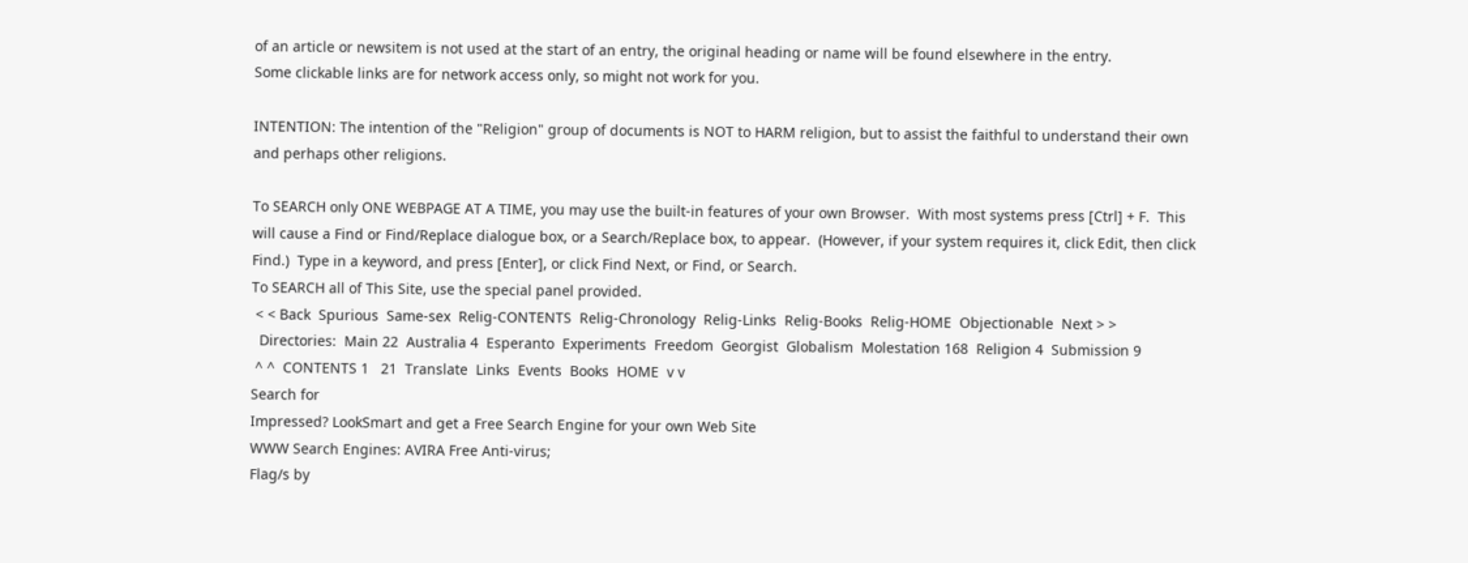of an article or newsitem is not used at the start of an entry, the original heading or name will be found elsewhere in the entry.
Some clickable links are for network access only, so might not work for you.

INTENTION: The intention of the "Religion" group of documents is NOT to HARM religion, but to assist the faithful to understand their own and perhaps other religions.

To SEARCH only ONE WEBPAGE AT A TIME, you may use the built-in features of your own Browser.  With most systems press [Ctrl] + F.  This will cause a Find or Find/Replace dialogue box, or a Search/Replace box, to appear.  (However, if your system requires it, click Edit, then click Find.)  Type in a keyword, and press [Enter], or click Find Next, or Find, or Search.
To SEARCH all of This Site, use the special panel provided.
 < < Back  Spurious  Same-sex  Relig-CONTENTS  Relig-Chronology  Relig-Links  Relig-Books  Relig-HOME  Objectionable  Next > >
  Directories:  Main 22  Australia 4  Esperanto  Experiments  Freedom  Georgist  Globalism  Molestation 168  Religion 4  Submission 9
 ^ ^  CONTENTS 1   21  Translate  Links  Events  Books  HOME  v v
Search for
Impressed? LookSmart and get a Free Search Engine for your own Web Site
WWW Search Engines: AVIRA Free Anti-virus;
Flag/s by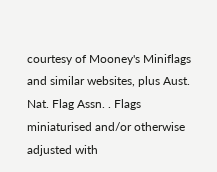courtesy of Mooney's Miniflags and similar websites, plus Aust. Nat. Flag Assn. . Flags miniaturised and/or otherwise adjusted with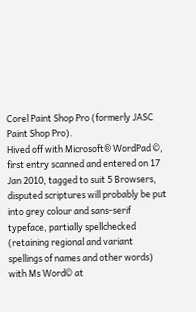Corel Paint Shop Pro (formerly JASC Paint Shop Pro).
Hived off with Microsoft® WordPad ©, first entry scanned and entered on 17 Jan 2010, tagged to suit 5 Browsers, disputed scriptures will probably be put into grey colour and sans-serif typeface, partially spellchecked (retaining regional and variant spellings of names and other words) with Ms Word© at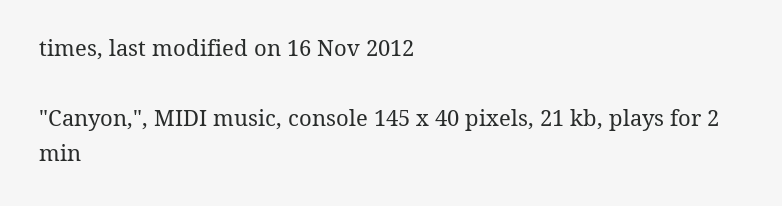times, last modified on 16 Nov 2012

"Canyon,", MIDI music, console 145 x 40 pixels, 21 kb, plays for 2 min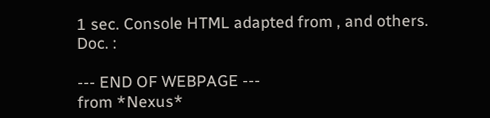1 sec. Console HTML adapted from , and others.
Doc. :

--- END OF WEBPAGE ---
from *Nexus*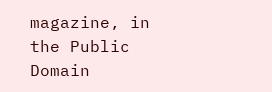magazine, in the Public Domain